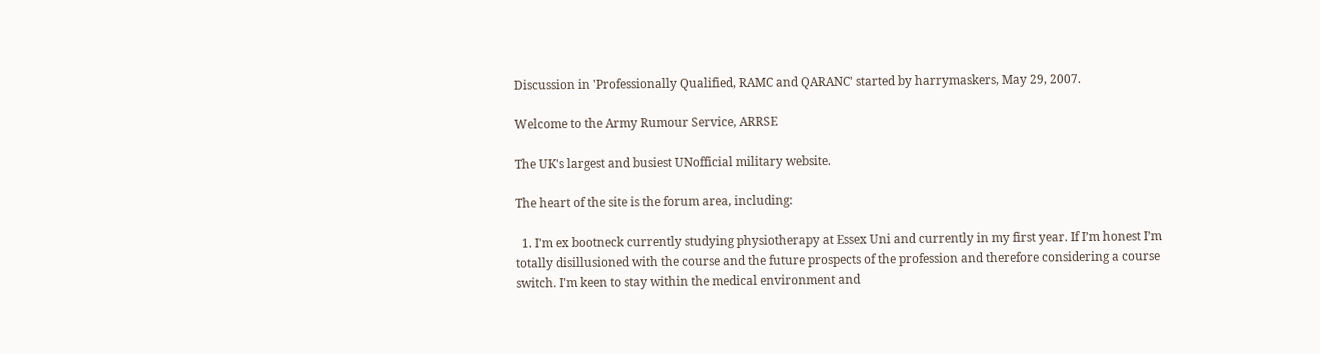Discussion in 'Professionally Qualified, RAMC and QARANC' started by harrymaskers, May 29, 2007.

Welcome to the Army Rumour Service, ARRSE

The UK's largest and busiest UNofficial military website.

The heart of the site is the forum area, including:

  1. I'm ex bootneck currently studying physiotherapy at Essex Uni and currently in my first year. If I’m honest I’m totally disillusioned with the course and the future prospects of the profession and therefore considering a course switch. I'm keen to stay within the medical environment and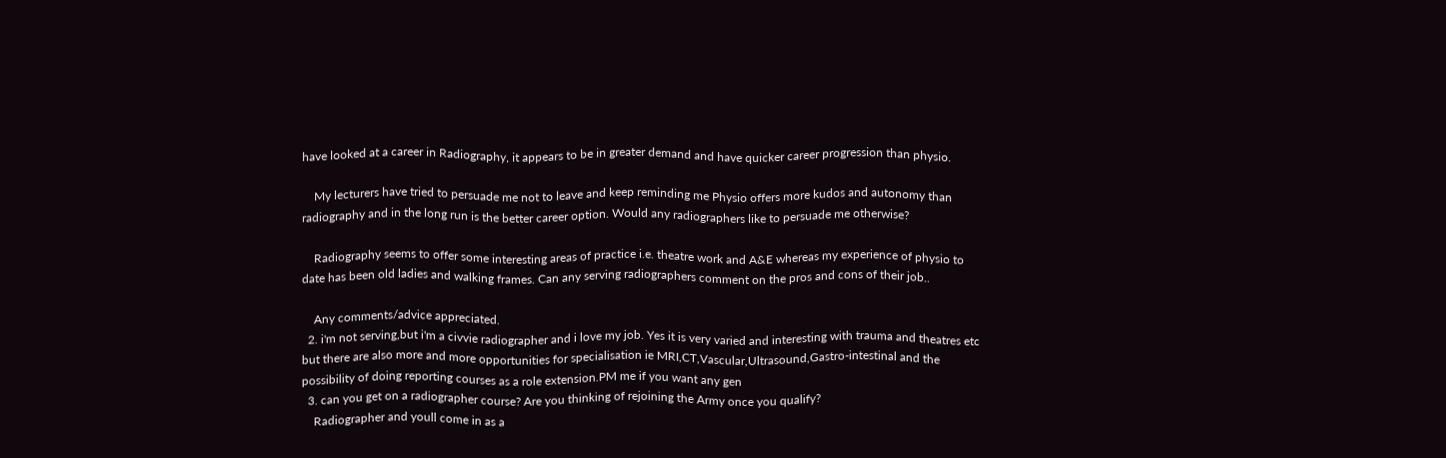have looked at a career in Radiography, it appears to be in greater demand and have quicker career progression than physio.

    My lecturers have tried to persuade me not to leave and keep reminding me Physio offers more kudos and autonomy than radiography and in the long run is the better career option. Would any radiographers like to persuade me otherwise?

    Radiography seems to offer some interesting areas of practice i.e. theatre work and A&E whereas my experience of physio to date has been old ladies and walking frames. Can any serving radiographers comment on the pros and cons of their job..

    Any comments/advice appreciated.
  2. i'm not serving,but i'm a civvie radiographer and i love my job. Yes it is very varied and interesting with trauma and theatres etc but there are also more and more opportunities for specialisation ie MRI,CT,Vascular,Ultrasound,Gastro-intestinal and the possibility of doing reporting courses as a role extension.PM me if you want any gen
  3. can you get on a radiographer course? Are you thinking of rejoining the Army once you qualify?
    Radiographer and youll come in as a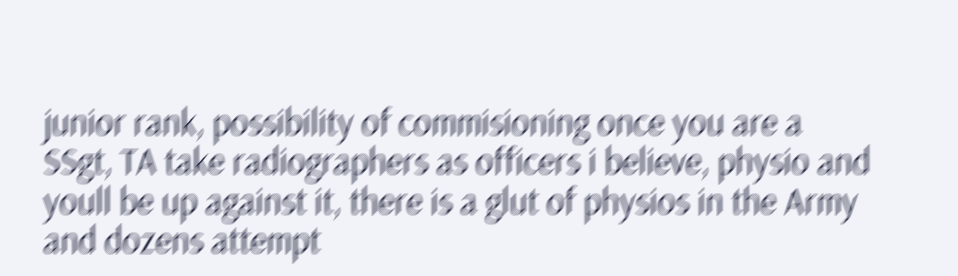junior rank, possibility of commisioning once you are a SSgt, TA take radiographers as officers i believe, physio and youll be up against it, there is a glut of physios in the Army and dozens attempt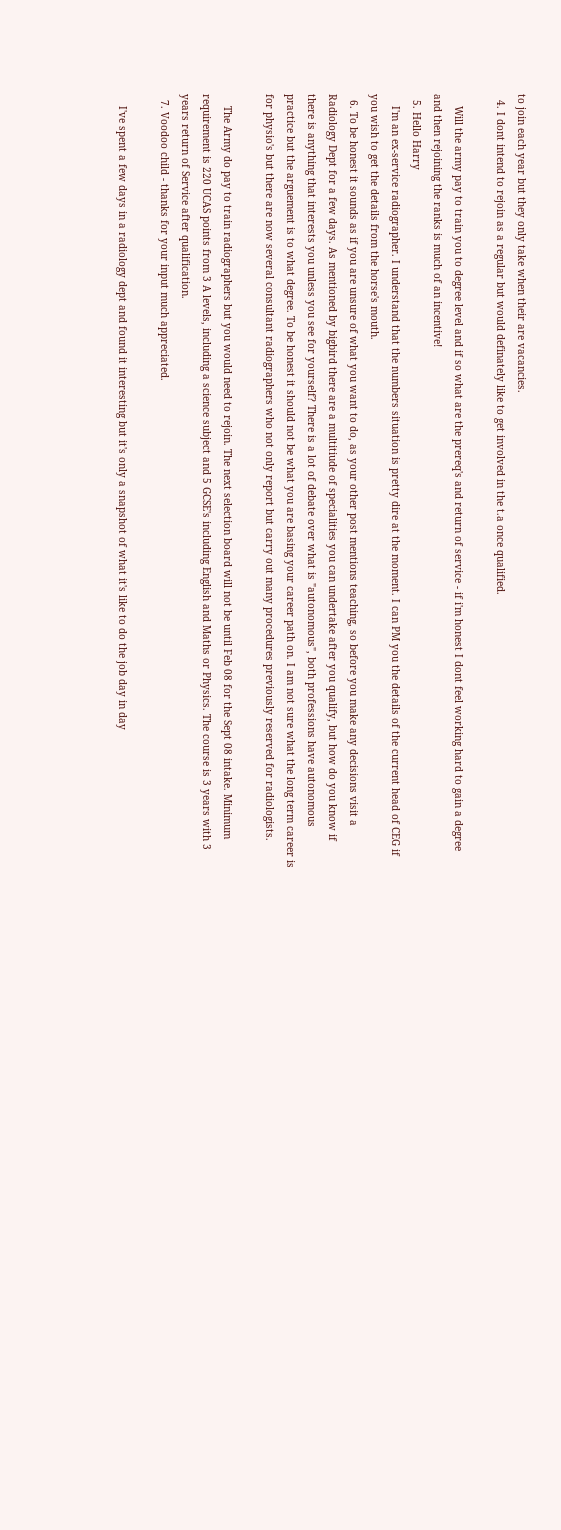to join each year but they only take when their are vacancies.
  4. I dont intend to rejoin as a regular but would definately like to get involved in the t.a once qualified.

    Will the army pay to train you to degree level and if so what are the prereq's and return of service - if i'm honest I dont feel working hard to gain a degree and then rejoining the ranks is much of an incentive!
  5. Hello Harry
    I'm an ex-service radiographer. I understand that the numbers situation is pretty dire at the moment. I can PM you the details of the current head of CEG if you wish to get the details from the horse's mouth.
  6. To be honest it sounds as if you are unsure of what you want to do, as your other post mentions teaching, so before you make any decisions visit a Radiology Dept for a few days. As mentioned by bigbird there are a multitiude of specialities you can undertake after you qualify, but how do you know if there is anything that interests you unless you see for yourself? There is a lot of debate over what is "autonomous", both professions have autonomous practice but the arguement is to what degree. To be honest it should not be what you are basing your career path on. I am not sure what the long term career is for physio's but there are now several consultant radiographers who not only report but carry out many procedures previously reserved for radiologists.

    The Army do pay to train radiographers but you would need to rejoin. The next selection board will not be until Feb 08 for the Sept 08 intake. Minimum requirement is 220 UCAS points from 3 A levels, including a science subject and 5 GCSE's including English and Maths or Physics. The course is 3 years with 3 years return of Service after qualification.
  7. Voodoo child - thanks for your input much appreciated.

    I've spent a few days in a radiology dept and found it interesting but it's only a snapshot of what it's like to do the job day in day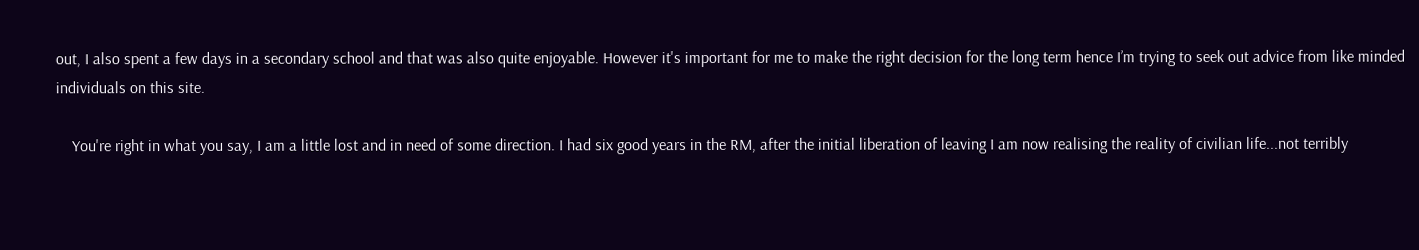out, I also spent a few days in a secondary school and that was also quite enjoyable. However it's important for me to make the right decision for the long term hence I’m trying to seek out advice from like minded individuals on this site.

    You're right in what you say, I am a little lost and in need of some direction. I had six good years in the RM, after the initial liberation of leaving I am now realising the reality of civilian life...not terribly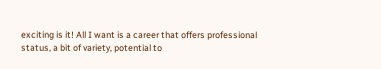exciting is it! All I want is a career that offers professional status, a bit of variety, potential to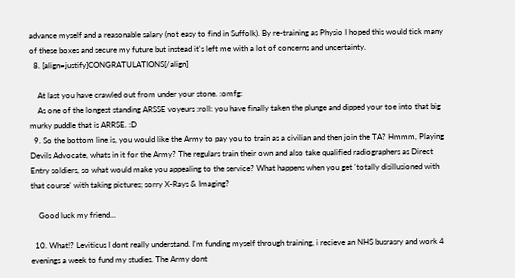advance myself and a reasonable salary (not easy to find in Suffolk). By re-training as Physio I hoped this would tick many of these boxes and secure my future but instead it's left me with a lot of concerns and uncertainty.
  8. [align=justify]CONGRATULATIONS[/align]

    At last you have crawled out from under your stone. :omfg:
    As one of the longest standing ARSSE voyeurs :roll: you have finally taken the plunge and dipped your toe into that big murky puddle that is ARRSE. :D
  9. So the bottom line is, you would like the Army to pay you to train as a civilian and then join the TA? Hmmm, Playing Devils Advocate, whats in it for the Army? The regulars train their own and also take qualified radiographers as Direct Entry soldiers, so what would make you appealing to the service? What happens when you get 'totally disillusioned with that course' with taking pictures; sorry X-Rays & Imaging?

    Good luck my friend...

  10. What!? Leviticus I dont really understand. I'm funding myself through training, i recieve an NHS busrasry and work 4 evenings a week to fund my studies. The Army dont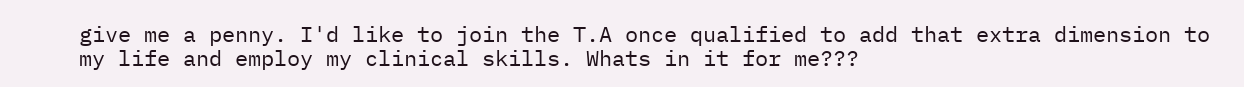give me a penny. I'd like to join the T.A once qualified to add that extra dimension to my life and employ my clinical skills. Whats in it for me???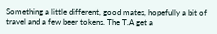Something a little different, good mates, hopefully a bit of travel and a few beer tokens. The T.A get a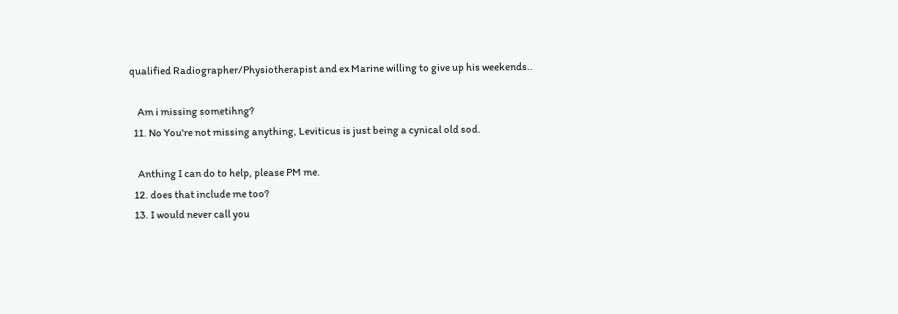qualified Radiographer/Physiotherapist and ex Marine willing to give up his weekends..

    Am i missing sometihng?
  11. No You're not missing anything, Leviticus is just being a cynical old sod.

    Anthing I can do to help, please PM me.
  12. does that include me too?
  13. I would never call you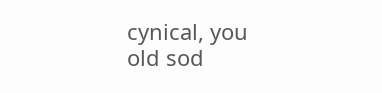cynical, you old sod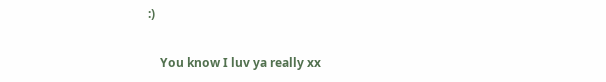:)

    You know I luv ya really xx